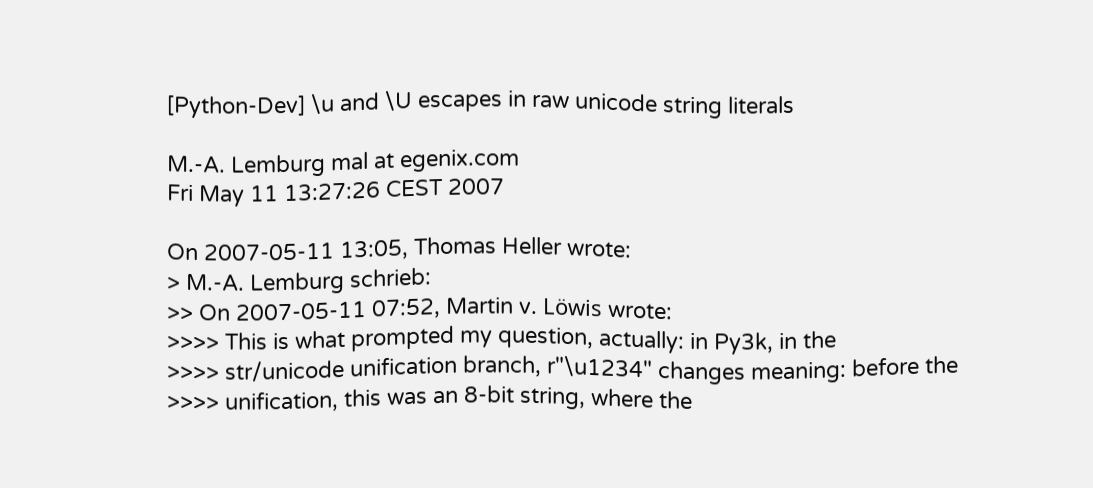[Python-Dev] \u and \U escapes in raw unicode string literals

M.-A. Lemburg mal at egenix.com
Fri May 11 13:27:26 CEST 2007

On 2007-05-11 13:05, Thomas Heller wrote:
> M.-A. Lemburg schrieb:
>> On 2007-05-11 07:52, Martin v. Löwis wrote:
>>>> This is what prompted my question, actually: in Py3k, in the
>>>> str/unicode unification branch, r"\u1234" changes meaning: before the
>>>> unification, this was an 8-bit string, where the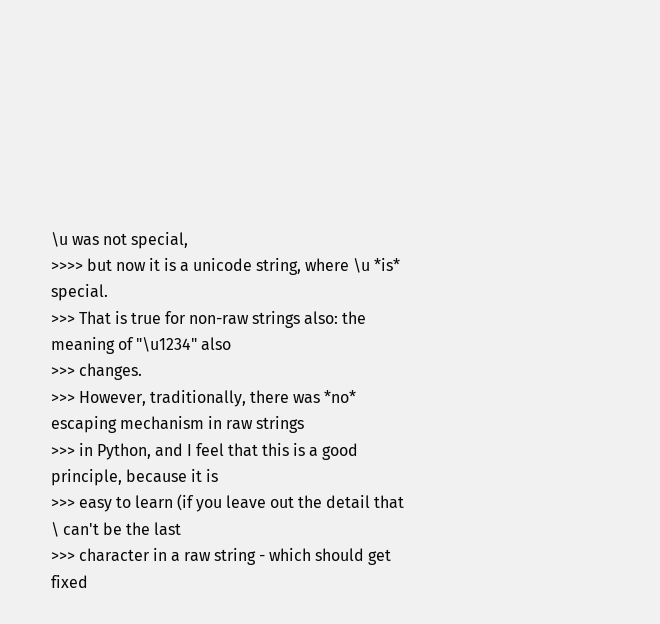\u was not special,
>>>> but now it is a unicode string, where \u *is* special.
>>> That is true for non-raw strings also: the meaning of "\u1234" also
>>> changes.
>>> However, traditionally, there was *no* escaping mechanism in raw strings
>>> in Python, and I feel that this is a good principle, because it is
>>> easy to learn (if you leave out the detail that \ can't be the last
>>> character in a raw string - which should get fixed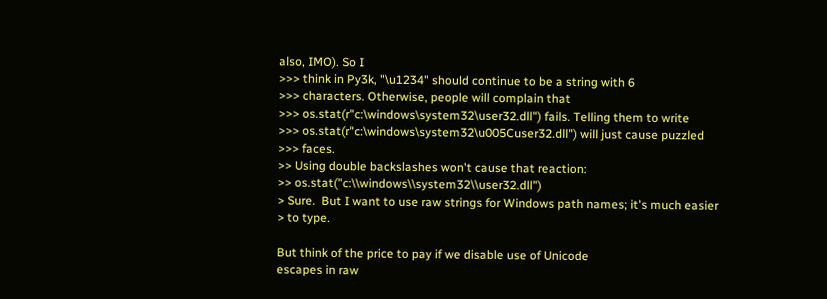also, IMO). So I
>>> think in Py3k, "\u1234" should continue to be a string with 6
>>> characters. Otherwise, people will complain that
>>> os.stat(r"c:\windows\system32\user32.dll") fails. Telling them to write
>>> os.stat(r"c:\windows\system32\u005Cuser32.dll") will just cause puzzled
>>> faces.
>> Using double backslashes won't cause that reaction:
>> os.stat("c:\\windows\\system32\\user32.dll")
> Sure.  But I want to use raw strings for Windows path names; it's much easier
> to type.

But think of the price to pay if we disable use of Unicode
escapes in raw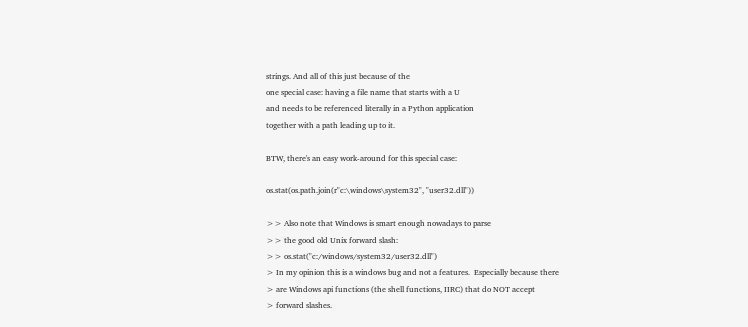strings. And all of this just because of the
one special case: having a file name that starts with a U
and needs to be referenced literally in a Python application
together with a path leading up to it.

BTW, there's an easy work-around for this special case:

os.stat(os.path.join(r"c:\windows\system32", "user32.dll"))

>> Also note that Windows is smart enough nowadays to parse
>> the good old Unix forward slash:
>> os.stat("c:/windows/system32/user32.dll")
> In my opinion this is a windows bug and not a features.  Especially because there
> are Windows api functions (the shell functions, IIRC) that do NOT accept
> forward slashes.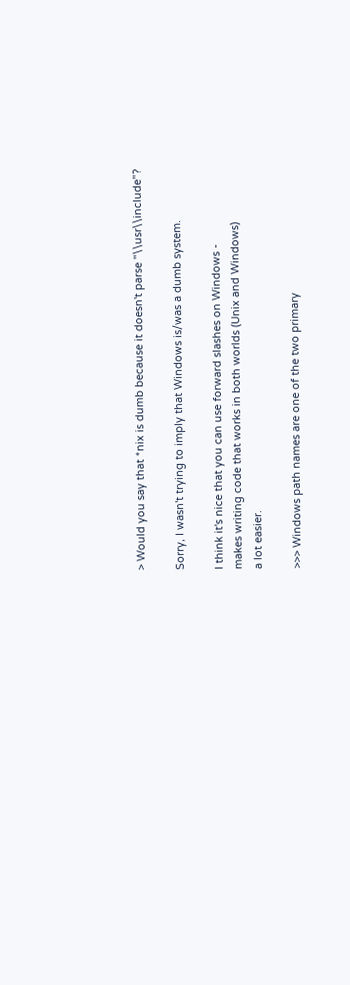> Would you say that *nix is dumb because it doesn't parse "\\usr\\include"?

Sorry, I wasn't trying to imply that Windows is/was a dumb system.

I think it's nice that you can use forward slashes on Windows -
makes writing code that works in both worlds (Unix and Windows)
a lot easier.

>>> Windows path names are one of the two primary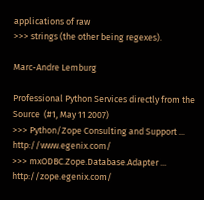applications of raw
>>> strings (the other being regexes).

Marc-Andre Lemburg

Professional Python Services directly from the Source  (#1, May 11 2007)
>>> Python/Zope Consulting and Support ...        http://www.egenix.com/
>>> mxODBC.Zope.Database.Adapter ...             http://zope.egenix.com/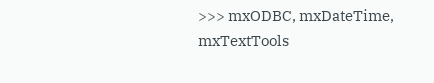>>> mxODBC, mxDateTime, mxTextTools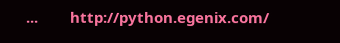...        http://python.egenix.com/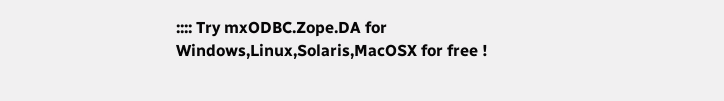:::: Try mxODBC.Zope.DA for Windows,Linux,Solaris,MacOSX for free !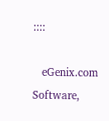::::

   eGenix.com Software,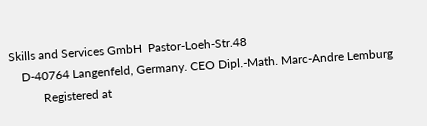Skills and Services GmbH  Pastor-Loeh-Str.48
    D-40764 Langenfeld, Germany. CEO Dipl.-Math. Marc-Andre Lemburg
           Registered at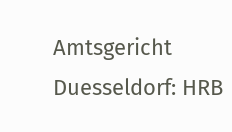Amtsgericht Duesseldorf: HRB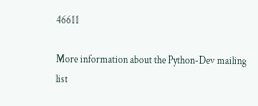46611

More information about the Python-Dev mailing list